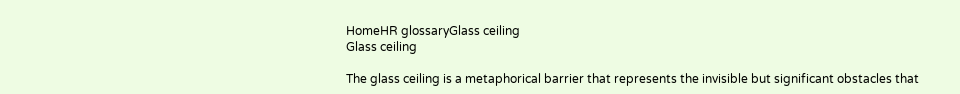HomeHR glossaryGlass ceiling
Glass ceiling

The glass ceiling is a metaphorical barrier that represents the invisible but significant obstacles that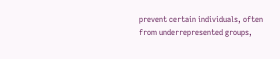prevent certain individuals, often from underrepresented groups,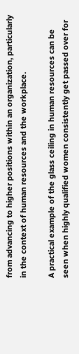from advancing to higher positions within an organization, particularly in the context of human resources and the workplace.

A practical example of the glass ceiling in human resources can be seen when highly qualified women consistently get passed over for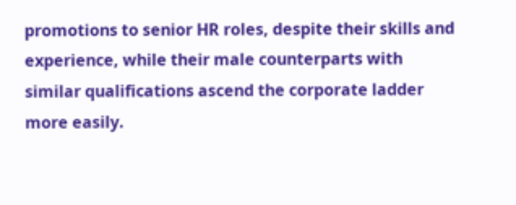promotions to senior HR roles, despite their skills and experience, while their male counterparts with similar qualifications ascend the corporate ladder more easily.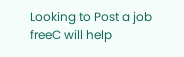Looking to Post a job
freeC will help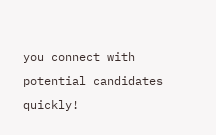you connect with potential candidates quickly!